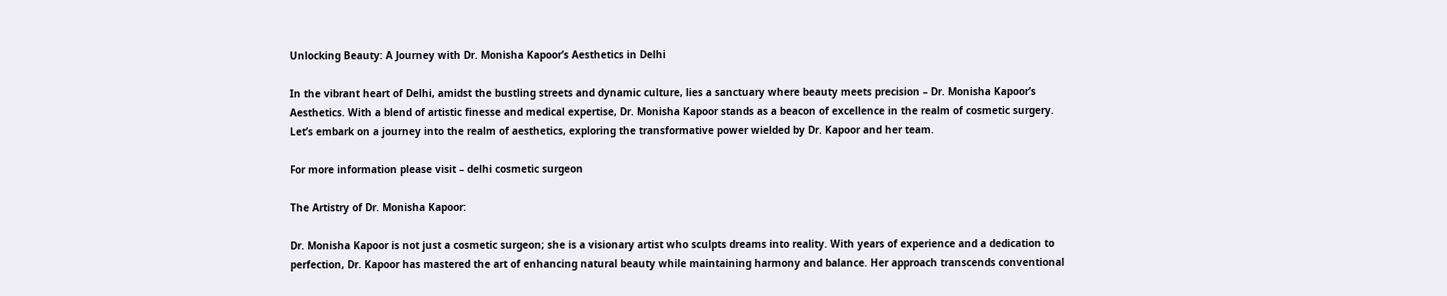Unlocking Beauty: A Journey with Dr. Monisha Kapoor’s Aesthetics in Delhi

In the vibrant heart of Delhi, amidst the bustling streets and dynamic culture, lies a sanctuary where beauty meets precision – Dr. Monisha Kapoor’s Aesthetics. With a blend of artistic finesse and medical expertise, Dr. Monisha Kapoor stands as a beacon of excellence in the realm of cosmetic surgery. Let’s embark on a journey into the realm of aesthetics, exploring the transformative power wielded by Dr. Kapoor and her team.

For more information please visit – delhi cosmetic surgeon

The Artistry of Dr. Monisha Kapoor:

Dr. Monisha Kapoor is not just a cosmetic surgeon; she is a visionary artist who sculpts dreams into reality. With years of experience and a dedication to perfection, Dr. Kapoor has mastered the art of enhancing natural beauty while maintaining harmony and balance. Her approach transcends conventional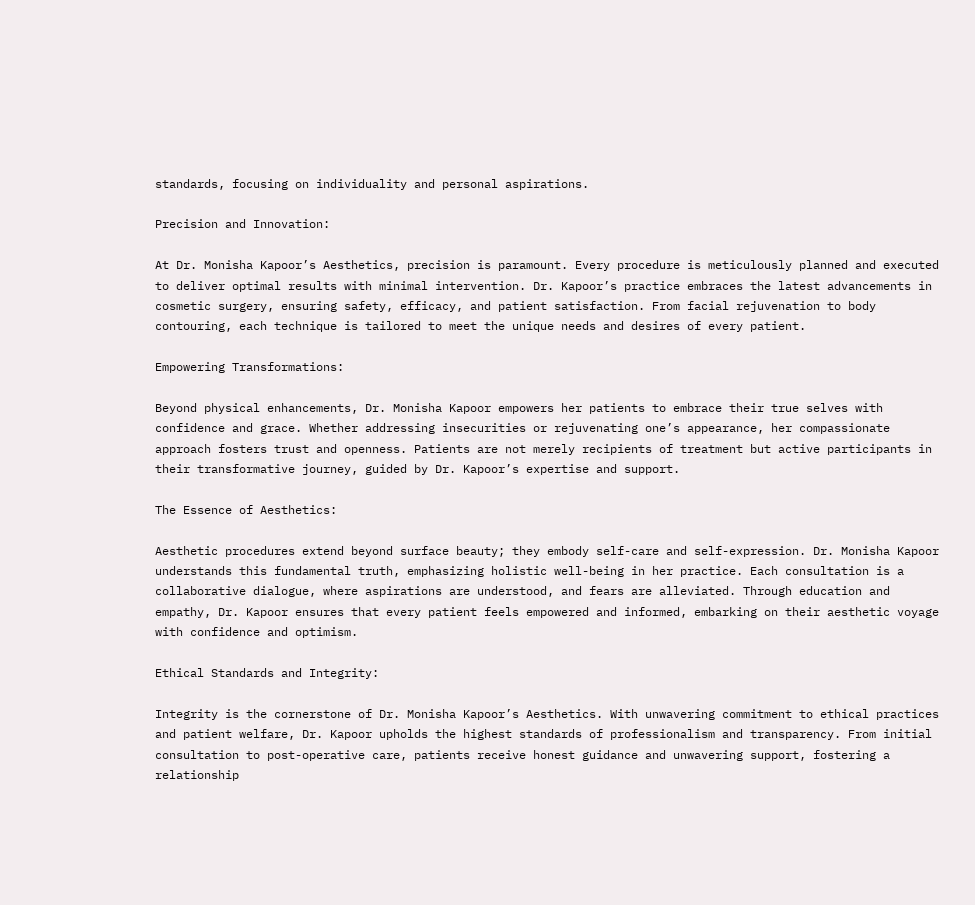standards, focusing on individuality and personal aspirations.

Precision and Innovation:

At Dr. Monisha Kapoor’s Aesthetics, precision is paramount. Every procedure is meticulously planned and executed to deliver optimal results with minimal intervention. Dr. Kapoor’s practice embraces the latest advancements in cosmetic surgery, ensuring safety, efficacy, and patient satisfaction. From facial rejuvenation to body contouring, each technique is tailored to meet the unique needs and desires of every patient.

Empowering Transformations:

Beyond physical enhancements, Dr. Monisha Kapoor empowers her patients to embrace their true selves with confidence and grace. Whether addressing insecurities or rejuvenating one’s appearance, her compassionate approach fosters trust and openness. Patients are not merely recipients of treatment but active participants in their transformative journey, guided by Dr. Kapoor’s expertise and support.

The Essence of Aesthetics:

Aesthetic procedures extend beyond surface beauty; they embody self-care and self-expression. Dr. Monisha Kapoor understands this fundamental truth, emphasizing holistic well-being in her practice. Each consultation is a collaborative dialogue, where aspirations are understood, and fears are alleviated. Through education and empathy, Dr. Kapoor ensures that every patient feels empowered and informed, embarking on their aesthetic voyage with confidence and optimism.

Ethical Standards and Integrity:

Integrity is the cornerstone of Dr. Monisha Kapoor’s Aesthetics. With unwavering commitment to ethical practices and patient welfare, Dr. Kapoor upholds the highest standards of professionalism and transparency. From initial consultation to post-operative care, patients receive honest guidance and unwavering support, fostering a relationship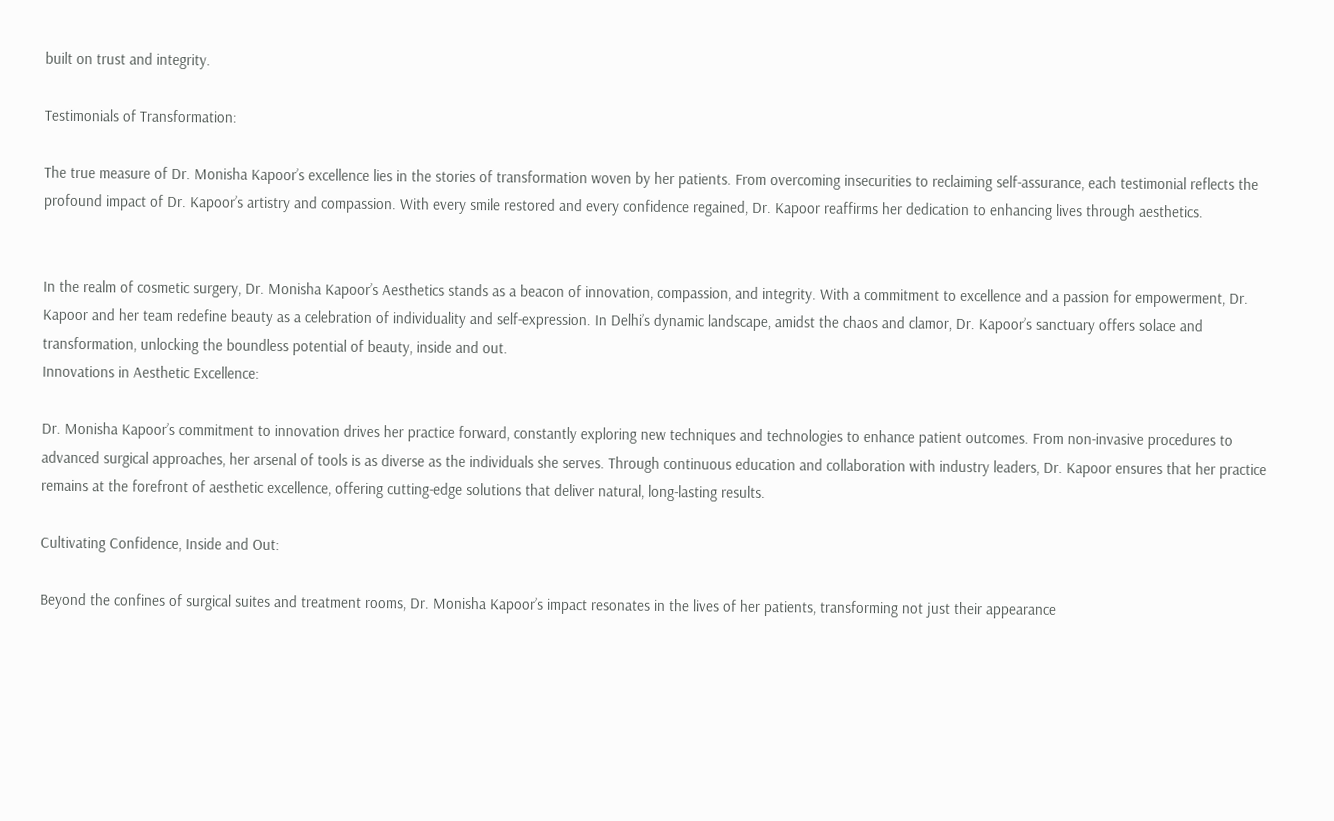built on trust and integrity.

Testimonials of Transformation:

The true measure of Dr. Monisha Kapoor’s excellence lies in the stories of transformation woven by her patients. From overcoming insecurities to reclaiming self-assurance, each testimonial reflects the profound impact of Dr. Kapoor’s artistry and compassion. With every smile restored and every confidence regained, Dr. Kapoor reaffirms her dedication to enhancing lives through aesthetics.


In the realm of cosmetic surgery, Dr. Monisha Kapoor’s Aesthetics stands as a beacon of innovation, compassion, and integrity. With a commitment to excellence and a passion for empowerment, Dr. Kapoor and her team redefine beauty as a celebration of individuality and self-expression. In Delhi’s dynamic landscape, amidst the chaos and clamor, Dr. Kapoor’s sanctuary offers solace and transformation, unlocking the boundless potential of beauty, inside and out.
Innovations in Aesthetic Excellence:

Dr. Monisha Kapoor’s commitment to innovation drives her practice forward, constantly exploring new techniques and technologies to enhance patient outcomes. From non-invasive procedures to advanced surgical approaches, her arsenal of tools is as diverse as the individuals she serves. Through continuous education and collaboration with industry leaders, Dr. Kapoor ensures that her practice remains at the forefront of aesthetic excellence, offering cutting-edge solutions that deliver natural, long-lasting results.

Cultivating Confidence, Inside and Out:

Beyond the confines of surgical suites and treatment rooms, Dr. Monisha Kapoor’s impact resonates in the lives of her patients, transforming not just their appearance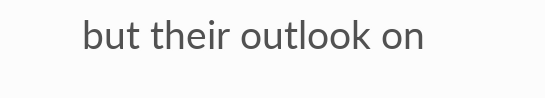but their outlook on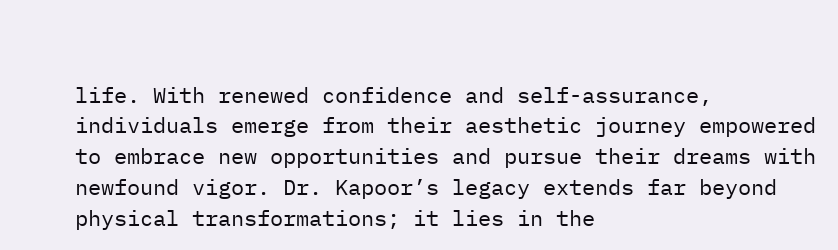life. With renewed confidence and self-assurance, individuals emerge from their aesthetic journey empowered to embrace new opportunities and pursue their dreams with newfound vigor. Dr. Kapoor’s legacy extends far beyond physical transformations; it lies in the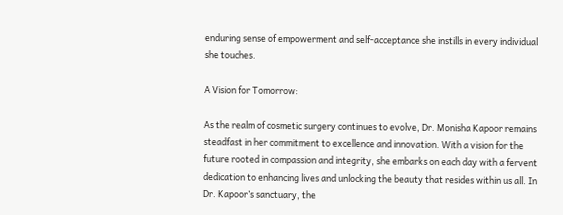enduring sense of empowerment and self-acceptance she instills in every individual she touches.

A Vision for Tomorrow:

As the realm of cosmetic surgery continues to evolve, Dr. Monisha Kapoor remains steadfast in her commitment to excellence and innovation. With a vision for the future rooted in compassion and integrity, she embarks on each day with a fervent dedication to enhancing lives and unlocking the beauty that resides within us all. In Dr. Kapoor’s sanctuary, the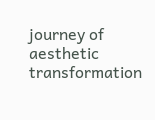journey of aesthetic transformation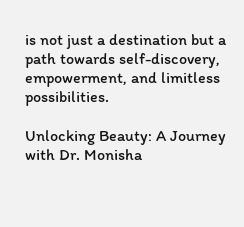is not just a destination but a path towards self-discovery, empowerment, and limitless possibilities.

Unlocking Beauty: A Journey with Dr. Monisha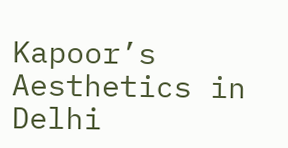Kapoor’s Aesthetics in Delhi